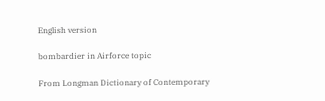English version

bombardier in Airforce topic

From Longman Dictionary of Contemporary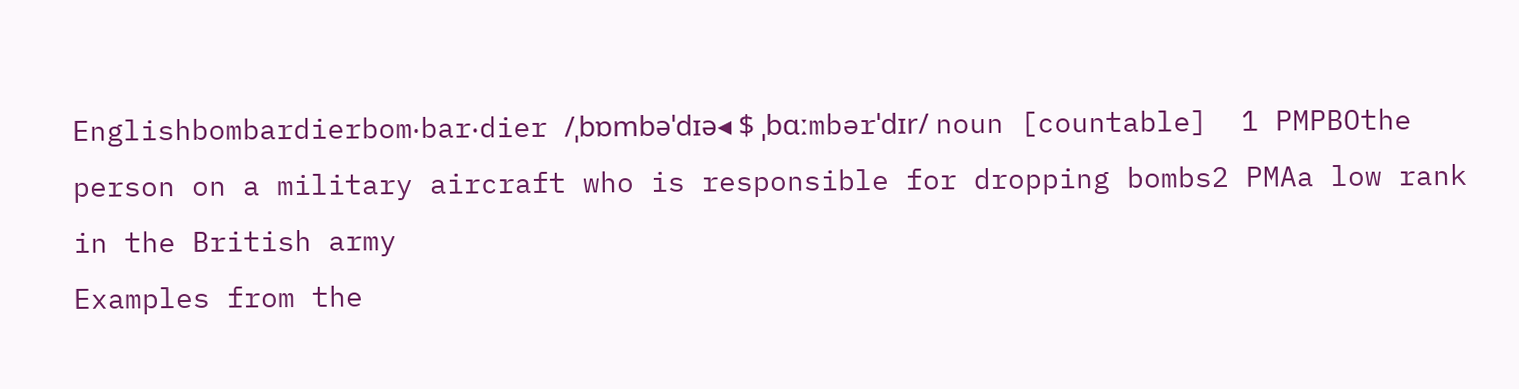Englishbombardierbom‧bar‧dier /ˌbɒmbəˈdɪə◂ $ ˌbɑːmbərˈdɪr/ noun [countable]  1 PMPBOthe person on a military aircraft who is responsible for dropping bombs2 PMAa low rank in the British army
Examples from the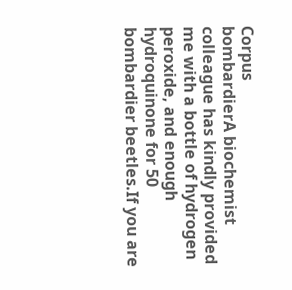Corpus
bombardierA biochemist colleague has kindly provided me with a bottle of hydrogen peroxide, and enough hydroquinone for 50 bombardier beetles.If you are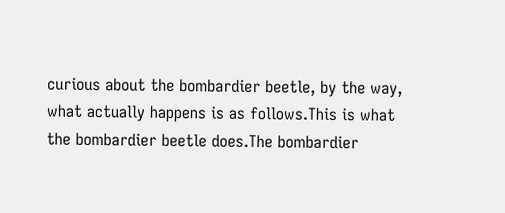curious about the bombardier beetle, by the way, what actually happens is as follows.This is what the bombardier beetle does.The bombardier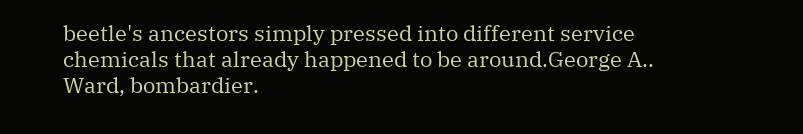beetle's ancestors simply pressed into different service chemicals that already happened to be around.George A.. Ward, bombardier.